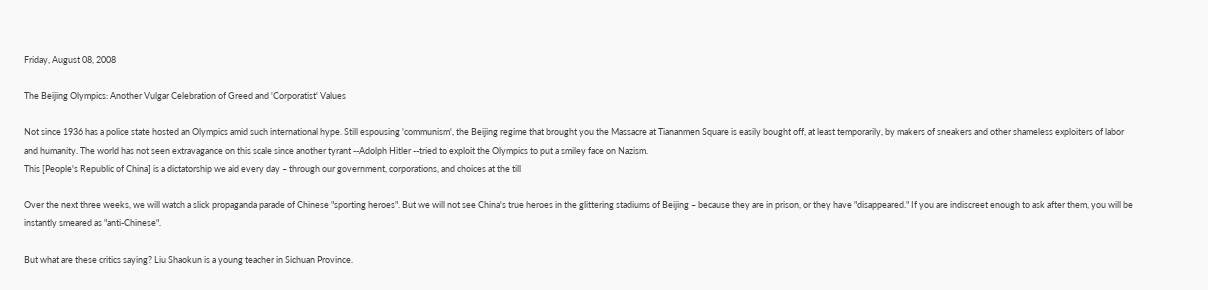Friday, August 08, 2008

The Beijing Olympics: Another Vulgar Celebration of Greed and 'Corporatist' Values

Not since 1936 has a police state hosted an Olympics amid such international hype. Still espousing 'communism', the Beijing regime that brought you the Massacre at Tiananmen Square is easily bought off, at least temporarily, by makers of sneakers and other shameless exploiters of labor and humanity. The world has not seen extravagance on this scale since another tyrant --Adolph Hitler --tried to exploit the Olympics to put a smiley face on Nazism.
This [People's Republic of China] is a dictatorship we aid every day – through our government, corporations, and choices at the till

Over the next three weeks, we will watch a slick propaganda parade of Chinese "sporting heroes". But we will not see China's true heroes in the glittering stadiums of Beijing – because they are in prison, or they have "disappeared." If you are indiscreet enough to ask after them, you will be instantly smeared as "anti-Chinese".

But what are these critics saying? Liu Shaokun is a young teacher in Sichuan Province.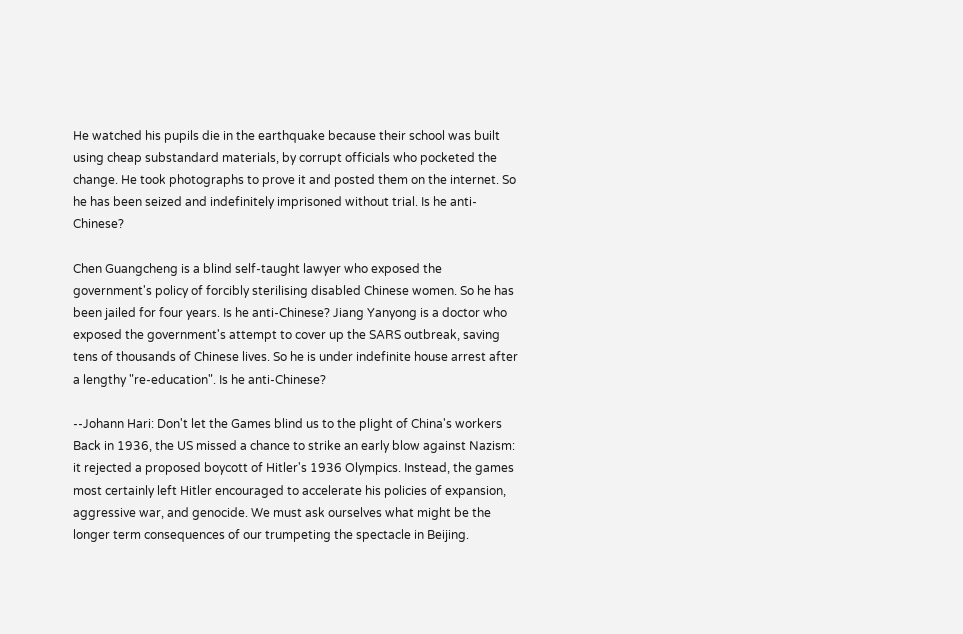He watched his pupils die in the earthquake because their school was built using cheap substandard materials, by corrupt officials who pocketed the change. He took photographs to prove it and posted them on the internet. So he has been seized and indefinitely imprisoned without trial. Is he anti-Chinese?

Chen Guangcheng is a blind self-taught lawyer who exposed the government's policy of forcibly sterilising disabled Chinese women. So he has been jailed for four years. Is he anti-Chinese? Jiang Yanyong is a doctor who exposed the government's attempt to cover up the SARS outbreak, saving tens of thousands of Chinese lives. So he is under indefinite house arrest after a lengthy "re-education". Is he anti-Chinese?

--Johann Hari: Don't let the Games blind us to the plight of China's workers
Back in 1936, the US missed a chance to strike an early blow against Nazism: it rejected a proposed boycott of Hitler's 1936 Olympics. Instead, the games most certainly left Hitler encouraged to accelerate his policies of expansion, aggressive war, and genocide. We must ask ourselves what might be the longer term consequences of our trumpeting the spectacle in Beijing.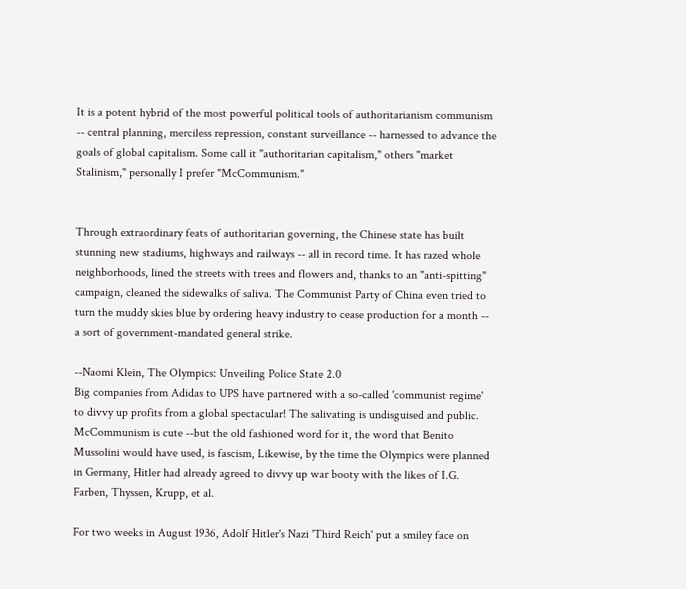It is a potent hybrid of the most powerful political tools of authoritarianism communism -- central planning, merciless repression, constant surveillance -- harnessed to advance the goals of global capitalism. Some call it "authoritarian capitalism," others "market Stalinism," personally I prefer "McCommunism."


Through extraordinary feats of authoritarian governing, the Chinese state has built stunning new stadiums, highways and railways -- all in record time. It has razed whole neighborhoods, lined the streets with trees and flowers and, thanks to an "anti-spitting" campaign, cleaned the sidewalks of saliva. The Communist Party of China even tried to turn the muddy skies blue by ordering heavy industry to cease production for a month -- a sort of government-mandated general strike.

--Naomi Klein, The Olympics: Unveiling Police State 2.0
Big companies from Adidas to UPS have partnered with a so-called 'communist regime' to divvy up profits from a global spectacular! The salivating is undisguised and public. McCommunism is cute --but the old fashioned word for it, the word that Benito Mussolini would have used, is fascism, Likewise, by the time the Olympics were planned in Germany, Hitler had already agreed to divvy up war booty with the likes of I.G. Farben, Thyssen, Krupp, et al.

For two weeks in August 1936, Adolf Hitler's Nazi 'Third Reich' put a smiley face on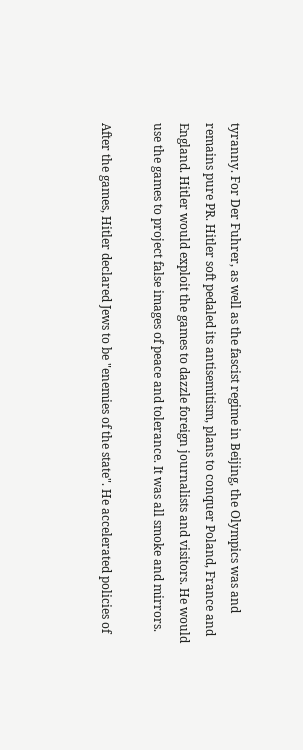tyranny. For Der Fuhrer, as well as the fascist regime in Beijing, the Olympics was and remains pure PR. Hitler soft pedaled its antisemitism, plans to conquer Poland, France and England. Hitler would exploit the games to dazzle foreign journalists and visitors. He would use the games to project false images of peace and tolerance. It was all smoke and mirrors.

After the games, Hitler declared Jews to be "enemies of the state". He accelerated policies of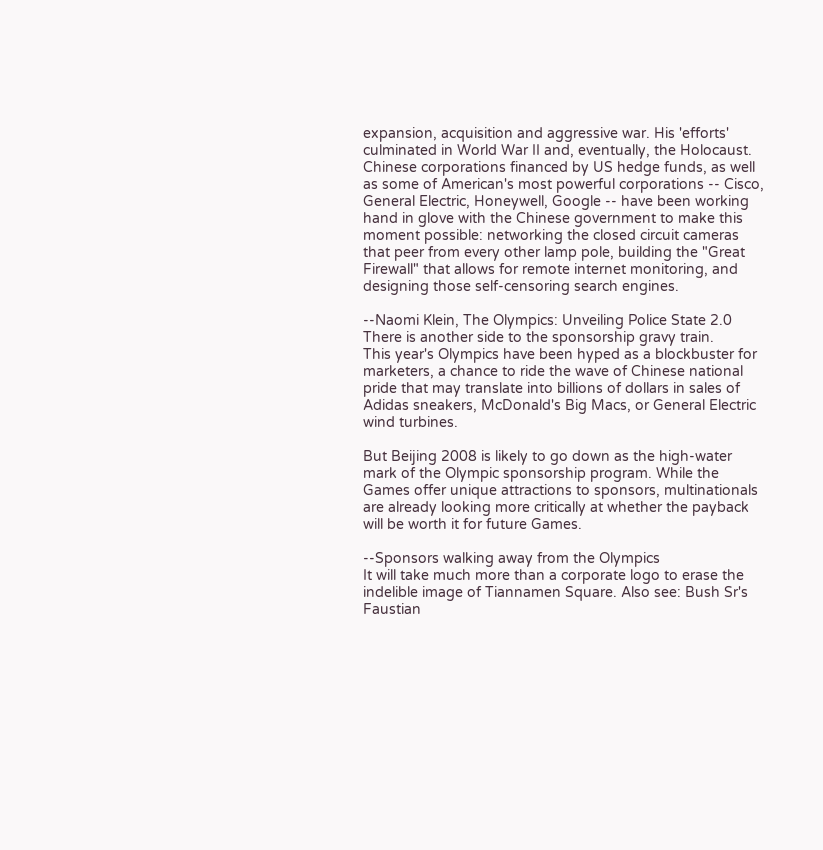expansion, acquisition and aggressive war. His 'efforts' culminated in World War II and, eventually, the Holocaust.
Chinese corporations financed by US hedge funds, as well as some of American's most powerful corporations -- Cisco, General Electric, Honeywell, Google -- have been working hand in glove with the Chinese government to make this moment possible: networking the closed circuit cameras that peer from every other lamp pole, building the "Great Firewall" that allows for remote internet monitoring, and designing those self-censoring search engines.

--Naomi Klein, The Olympics: Unveiling Police State 2.0
There is another side to the sponsorship gravy train.
This year's Olympics have been hyped as a blockbuster for marketers, a chance to ride the wave of Chinese national pride that may translate into billions of dollars in sales of Adidas sneakers, McDonald's Big Macs, or General Electric wind turbines.

But Beijing 2008 is likely to go down as the high-water mark of the Olympic sponsorship program. While the Games offer unique attractions to sponsors, multinationals are already looking more critically at whether the payback will be worth it for future Games.

--Sponsors walking away from the Olympics
It will take much more than a corporate logo to erase the indelible image of Tiannamen Square. Also see: Bush Sr's Faustian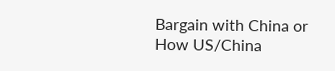Bargain with China or How US/China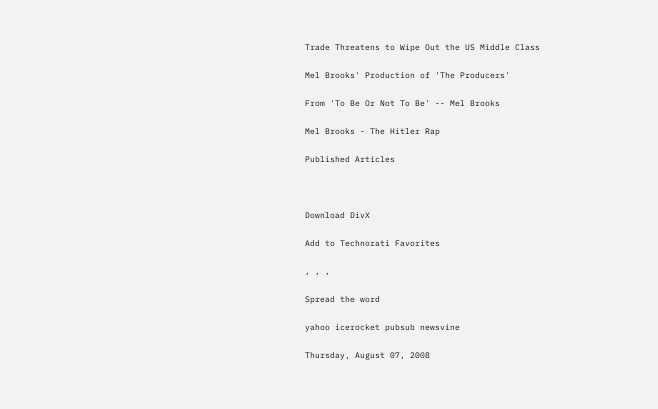Trade Threatens to Wipe Out the US Middle Class

Mel Brooks' Production of 'The Producers'

From 'To Be Or Not To Be' -- Mel Brooks

Mel Brooks - The Hitler Rap

Published Articles



Download DivX

Add to Technorati Favorites

, , ,

Spread the word

yahoo icerocket pubsub newsvine

Thursday, August 07, 2008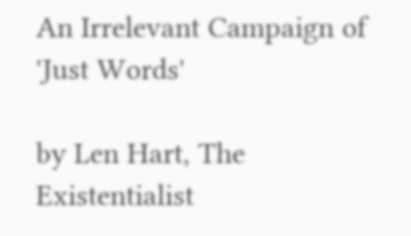An Irrelevant Campaign of 'Just Words'

by Len Hart, The Existentialist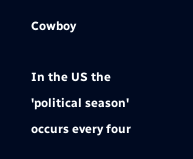Cowboy

In the US the 'political season' occurs every four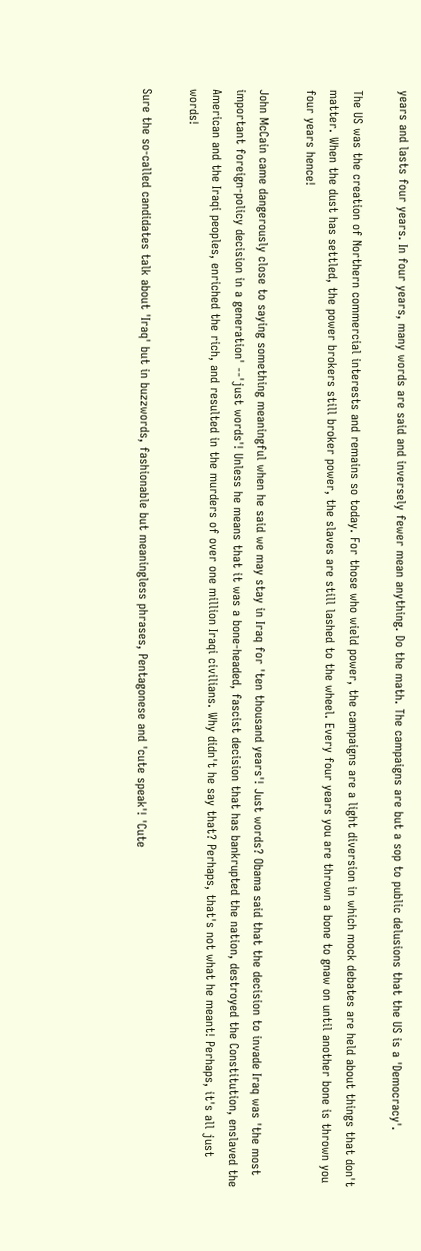years and lasts four years. In four years, many words are said and inversely fewer mean anything. Do the math. The campaigns are but a sop to public delusions that the US is a 'Democracy'.

The US was the creation of Northern commercial interests and remains so today. For those who wield power, the campaigns are a light diversion in which mock debates are held about things that don't matter. When the dust has settled, the power brokers still broker power, the slaves are still lashed to the wheel. Every four years you are thrown a bone to gnaw on until another bone is thrown you four years hence!

John McCain came dangerously close to saying something meaningful when he said we may stay in Iraq for 'ten thousand years'! Just words? Obama said that the decision to invade Iraq was 'the most important foreign-policy decision in a generation' --'just words'! Unless he means that it was a bone-headed, fascist decision that has bankrupted the nation, destroyed the Constitution, enslaved the American and the Iraqi peoples, enriched the rich, and resulted in the murders of over one million Iraqi civilians. Why didn't he say that? Perhaps, that's not what he meant! Perhaps, it's all just words!

Sure the so-called candidates talk about 'Iraq' but in buzzwords, fashionable but meaningless phrases, Pentagonese and 'cute speak'! 'Cute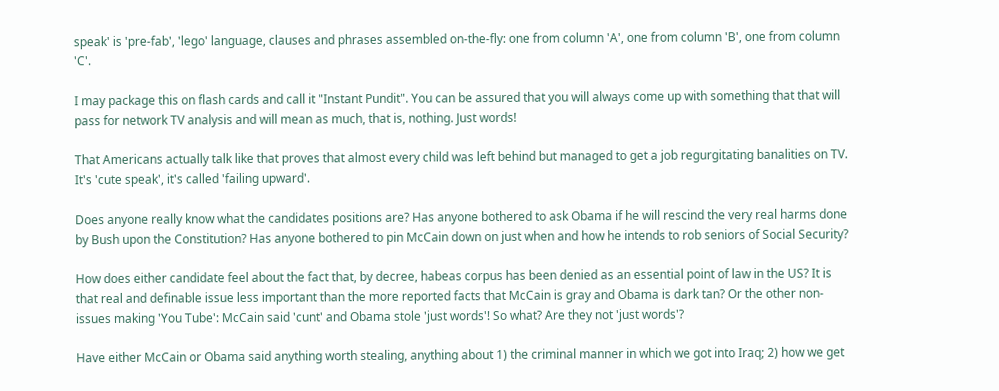speak' is 'pre-fab', 'lego' language, clauses and phrases assembled on-the-fly: one from column 'A', one from column 'B', one from column 'C'.

I may package this on flash cards and call it "Instant Pundit". You can be assured that you will always come up with something that that will pass for network TV analysis and will mean as much, that is, nothing. Just words!

That Americans actually talk like that proves that almost every child was left behind but managed to get a job regurgitating banalities on TV. It's 'cute speak', it's called 'failing upward'.

Does anyone really know what the candidates positions are? Has anyone bothered to ask Obama if he will rescind the very real harms done by Bush upon the Constitution? Has anyone bothered to pin McCain down on just when and how he intends to rob seniors of Social Security?

How does either candidate feel about the fact that, by decree, habeas corpus has been denied as an essential point of law in the US? It is that real and definable issue less important than the more reported facts that McCain is gray and Obama is dark tan? Or the other non-issues making 'You Tube': McCain said 'cunt' and Obama stole 'just words'! So what? Are they not 'just words'?

Have either McCain or Obama said anything worth stealing, anything about 1) the criminal manner in which we got into Iraq; 2) how we get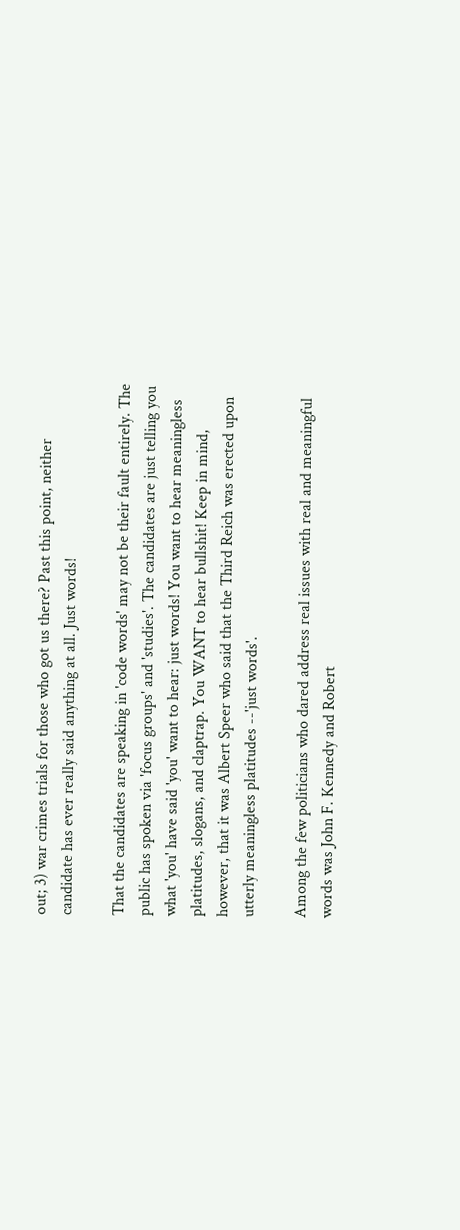out; 3) war crimes trials for those who got us there? Past this point, neither candidate has ever really said anything at all. Just words!

That the candidates are speaking in 'code words' may not be their fault entirely. The public has spoken via 'focus groups' and 'studies'. The candidates are just telling you what 'you' have said 'you' want to hear: just words! You want to hear meaningless platitudes, slogans, and claptrap. You WANT to hear bullshit! Keep in mind, however, that it was Albert Speer who said that the Third Reich was erected upon utterly meaningless platitudes --'just words'.

Among the few politicians who dared address real issues with real and meaningful words was John F. Kennedy and Robert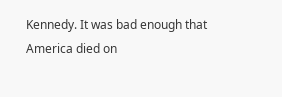Kennedy. It was bad enough that America died on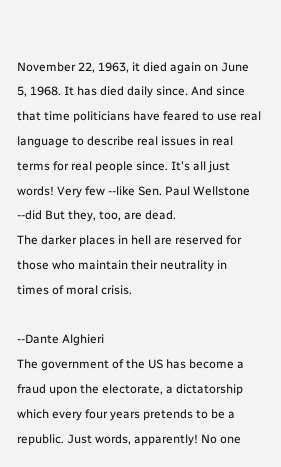November 22, 1963, it died again on June 5, 1968. It has died daily since. And since that time politicians have feared to use real language to describe real issues in real terms for real people since. It's all just words! Very few --like Sen. Paul Wellstone --did But they, too, are dead.
The darker places in hell are reserved for those who maintain their neutrality in times of moral crisis.

--Dante Alghieri
The government of the US has become a fraud upon the electorate, a dictatorship which every four years pretends to be a republic. Just words, apparently! No one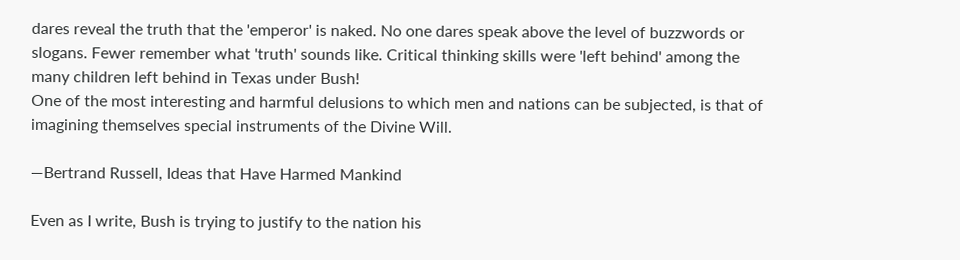dares reveal the truth that the 'emperor' is naked. No one dares speak above the level of buzzwords or slogans. Fewer remember what 'truth' sounds like. Critical thinking skills were 'left behind' among the many children left behind in Texas under Bush!
One of the most interesting and harmful delusions to which men and nations can be subjected, is that of imagining themselves special instruments of the Divine Will.

—Bertrand Russell, Ideas that Have Harmed Mankind

Even as I write, Bush is trying to justify to the nation his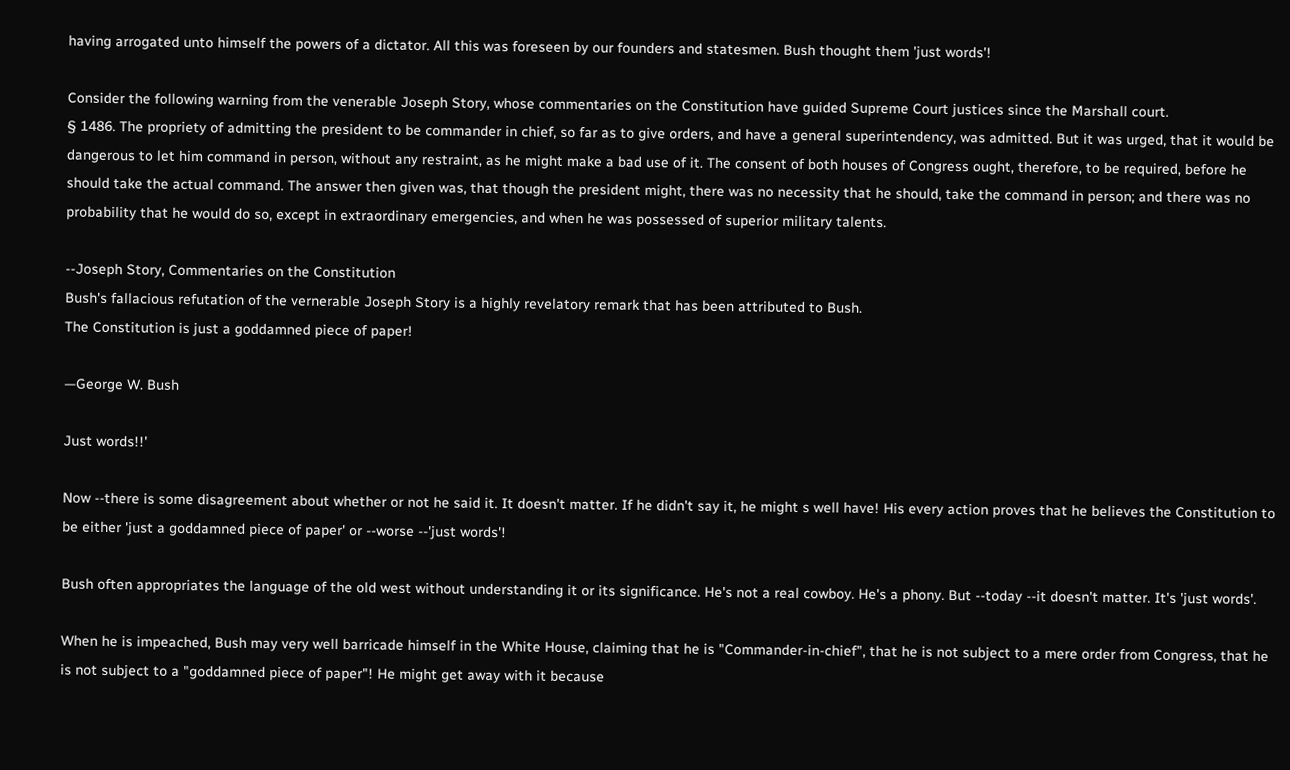having arrogated unto himself the powers of a dictator. All this was foreseen by our founders and statesmen. Bush thought them 'just words'!

Consider the following warning from the venerable Joseph Story, whose commentaries on the Constitution have guided Supreme Court justices since the Marshall court.
§ 1486. The propriety of admitting the president to be commander in chief, so far as to give orders, and have a general superintendency, was admitted. But it was urged, that it would be dangerous to let him command in person, without any restraint, as he might make a bad use of it. The consent of both houses of Congress ought, therefore, to be required, before he should take the actual command. The answer then given was, that though the president might, there was no necessity that he should, take the command in person; and there was no probability that he would do so, except in extraordinary emergencies, and when he was possessed of superior military talents.

--Joseph Story, Commentaries on the Constitution
Bush's fallacious refutation of the vernerable Joseph Story is a highly revelatory remark that has been attributed to Bush.
The Constitution is just a goddamned piece of paper!

—George W. Bush

Just words!!'

Now --there is some disagreement about whether or not he said it. It doesn't matter. If he didn't say it, he might s well have! His every action proves that he believes the Constitution to be either 'just a goddamned piece of paper' or --worse --'just words'!

Bush often appropriates the language of the old west without understanding it or its significance. He's not a real cowboy. He's a phony. But --today --it doesn't matter. It's 'just words'.

When he is impeached, Bush may very well barricade himself in the White House, claiming that he is "Commander-in-chief", that he is not subject to a mere order from Congress, that he is not subject to a "goddamned piece of paper"! He might get away with it because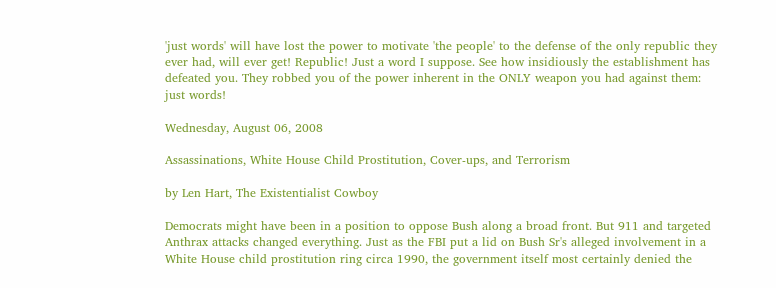'just words' will have lost the power to motivate 'the people' to the defense of the only republic they ever had, will ever get! Republic! Just a word I suppose. See how insidiously the establishment has defeated you. They robbed you of the power inherent in the ONLY weapon you had against them: just words!

Wednesday, August 06, 2008

Assassinations, White House Child Prostitution, Cover-ups, and Terrorism

by Len Hart, The Existentialist Cowboy

Democrats might have been in a position to oppose Bush along a broad front. But 911 and targeted Anthrax attacks changed everything. Just as the FBI put a lid on Bush Sr's alleged involvement in a White House child prostitution ring circa 1990, the government itself most certainly denied the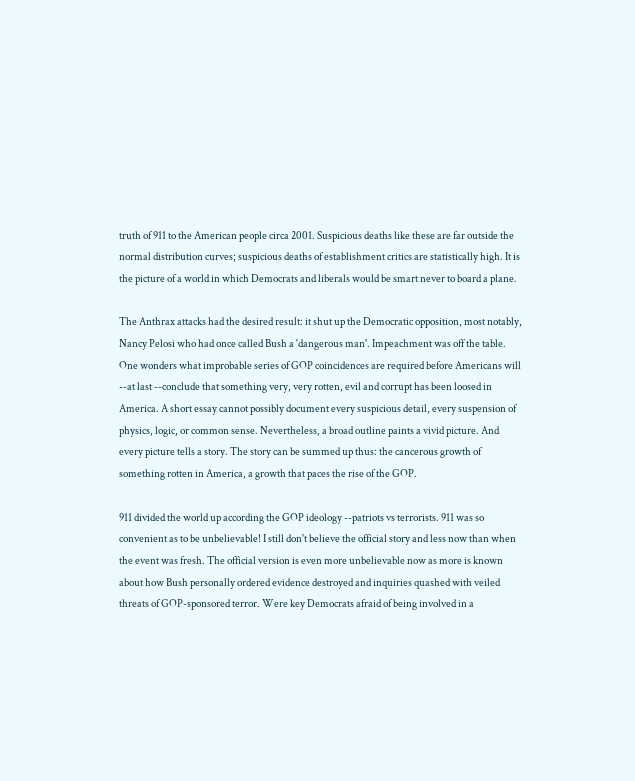truth of 911 to the American people circa 2001. Suspicious deaths like these are far outside the normal distribution curves; suspicious deaths of establishment critics are statistically high. It is the picture of a world in which Democrats and liberals would be smart never to board a plane.

The Anthrax attacks had the desired result: it shut up the Democratic opposition, most notably, Nancy Pelosi who had once called Bush a 'dangerous man'. Impeachment was off the table. One wonders what improbable series of GOP coincidences are required before Americans will --at last --conclude that something very, very rotten, evil and corrupt has been loosed in America. A short essay cannot possibly document every suspicious detail, every suspension of physics, logic, or common sense. Nevertheless, a broad outline paints a vivid picture. And every picture tells a story. The story can be summed up thus: the cancerous growth of something rotten in America, a growth that paces the rise of the GOP.

911 divided the world up according the GOP ideology --patriots vs terrorists. 911 was so convenient as to be unbelievable! I still don't believe the official story and less now than when the event was fresh. The official version is even more unbelievable now as more is known about how Bush personally ordered evidence destroyed and inquiries quashed with veiled threats of GOP-sponsored terror. Were key Democrats afraid of being involved in a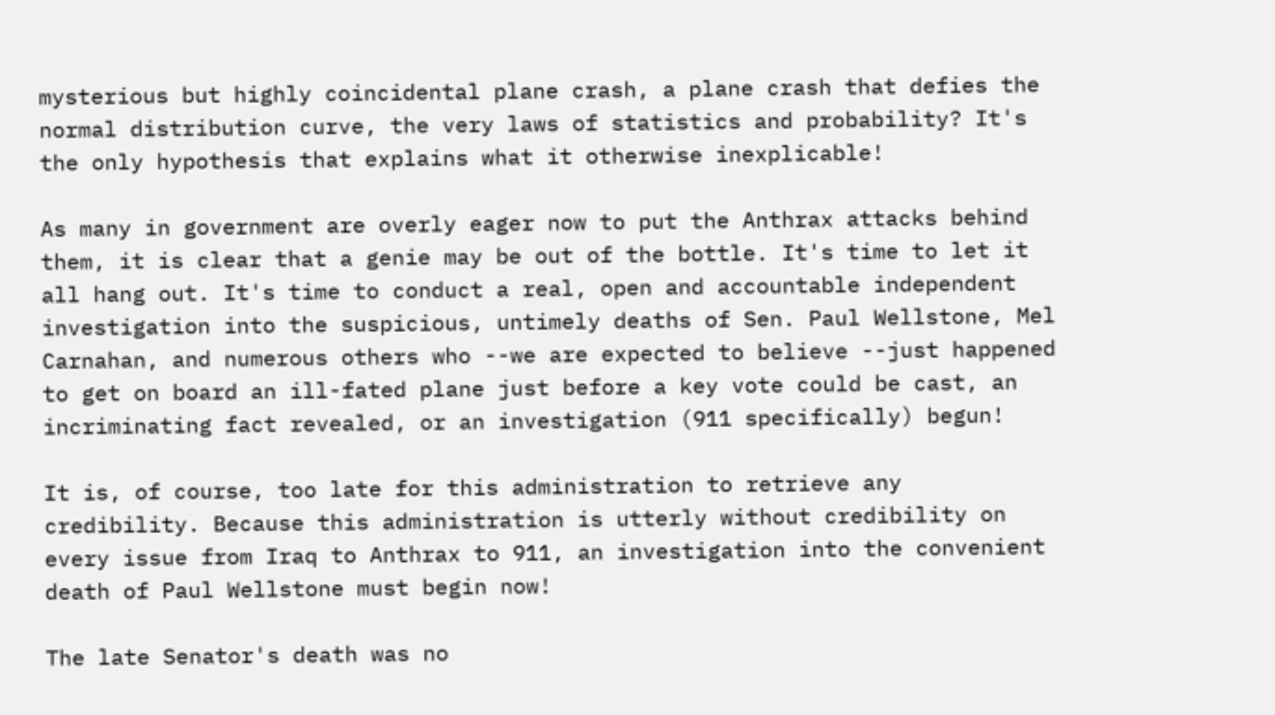mysterious but highly coincidental plane crash, a plane crash that defies the normal distribution curve, the very laws of statistics and probability? It's the only hypothesis that explains what it otherwise inexplicable!

As many in government are overly eager now to put the Anthrax attacks behind them, it is clear that a genie may be out of the bottle. It's time to let it all hang out. It's time to conduct a real, open and accountable independent investigation into the suspicious, untimely deaths of Sen. Paul Wellstone, Mel Carnahan, and numerous others who --we are expected to believe --just happened to get on board an ill-fated plane just before a key vote could be cast, an incriminating fact revealed, or an investigation (911 specifically) begun!

It is, of course, too late for this administration to retrieve any credibility. Because this administration is utterly without credibility on every issue from Iraq to Anthrax to 911, an investigation into the convenient death of Paul Wellstone must begin now!

The late Senator's death was no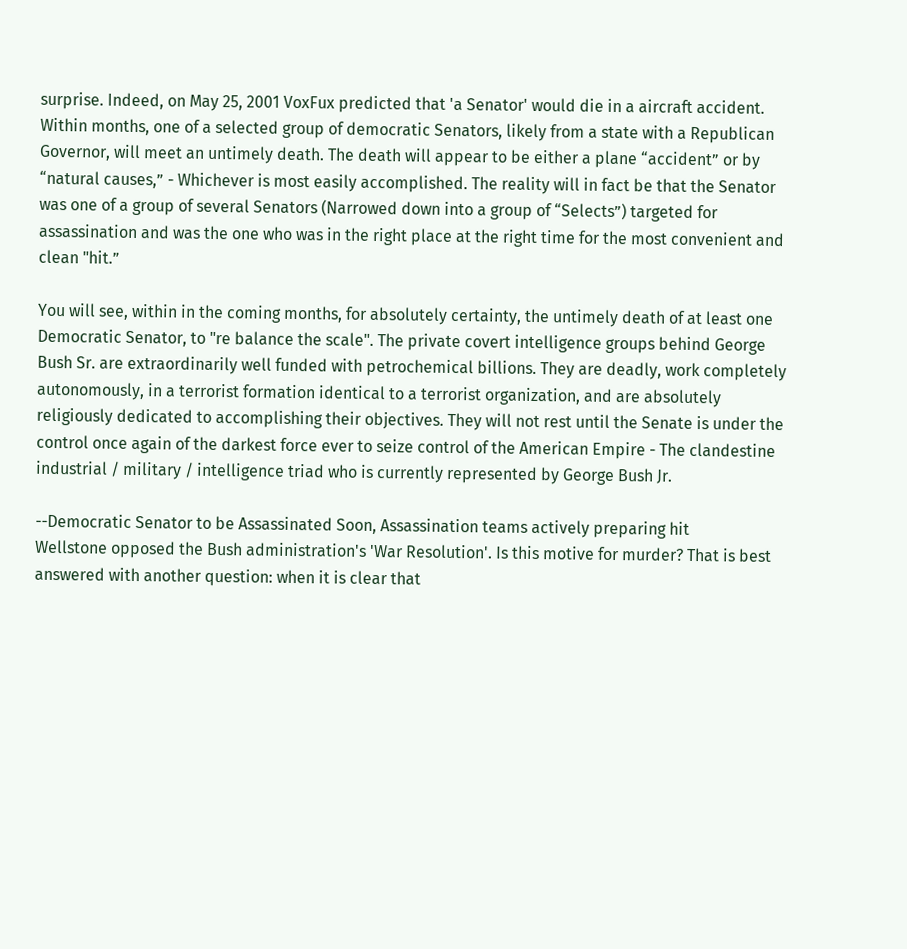surprise. Indeed, on May 25, 2001 VoxFux predicted that 'a Senator' would die in a aircraft accident.
Within months, one of a selected group of democratic Senators, likely from a state with a Republican Governor, will meet an untimely death. The death will appear to be either a plane “accident” or by “natural causes,” - Whichever is most easily accomplished. The reality will in fact be that the Senator was one of a group of several Senators (Narrowed down into a group of “Selects”) targeted for assassination and was the one who was in the right place at the right time for the most convenient and clean "hit.”

You will see, within in the coming months, for absolutely certainty, the untimely death of at least one Democratic Senator, to "re balance the scale". The private covert intelligence groups behind George Bush Sr. are extraordinarily well funded with petrochemical billions. They are deadly, work completely autonomously, in a terrorist formation identical to a terrorist organization, and are absolutely religiously dedicated to accomplishing their objectives. They will not rest until the Senate is under the control once again of the darkest force ever to seize control of the American Empire - The clandestine industrial / military / intelligence triad who is currently represented by George Bush Jr.

--Democratic Senator to be Assassinated Soon, Assassination teams actively preparing hit
Wellstone opposed the Bush administration's 'War Resolution'. Is this motive for murder? That is best answered with another question: when it is clear that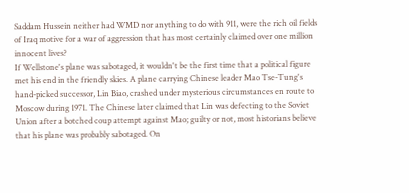Saddam Hussein neither had WMD nor anything to do with 911, were the rich oil fields of Iraq motive for a war of aggression that has most certainly claimed over one million innocent lives?
If Wellstone's plane was sabotaged, it wouldn't be the first time that a political figure met his end in the friendly skies. A plane carrying Chinese leader Mao Tse-Tung's hand-picked successor, Lin Biao, crashed under mysterious circumstances en route to Moscow during 1971. The Chinese later claimed that Lin was defecting to the Soviet Union after a botched coup attempt against Mao; guilty or not, most historians believe that his plane was probably sabotaged. On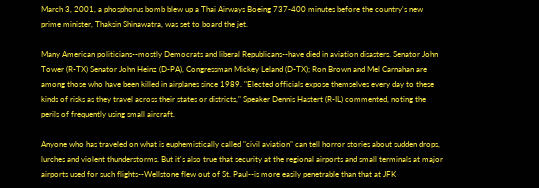March 3, 2001, a phosphorus bomb blew up a Thai Airways Boeing 737-400 minutes before the country's new prime minister, Thaksin Shinawatra, was set to board the jet.

Many American politicians--mostly Democrats and liberal Republicans--have died in aviation disasters. Senator John Tower (R-TX) Senator John Heinz (D-PA), Congressman Mickey Leland (D-TX); Ron Brown and Mel Carnahan are among those who have been killed in airplanes since 1989. "Elected officials expose themselves every day to these kinds of risks as they travel across their states or districts," Speaker Dennis Hastert (R-IL) commented, noting the perils of frequently using small aircraft.

Anyone who has traveled on what is euphemistically called "civil aviation" can tell horror stories about sudden drops, lurches and violent thunderstorms. But it's also true that security at the regional airports and small terminals at major airports used for such flights--Wellstone flew out of St. Paul--is more easily penetrable than that at JFK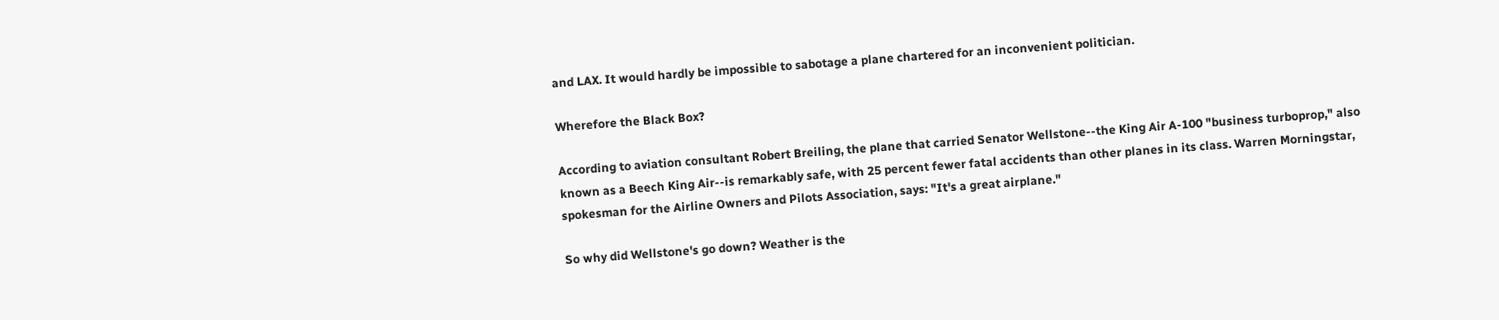and LAX. It would hardly be impossible to sabotage a plane chartered for an inconvenient politician.

Wherefore the Black Box?

According to aviation consultant Robert Breiling, the plane that carried Senator Wellstone--the King Air A-100 "business turboprop," also known as a Beech King Air--is remarkably safe, with 25 percent fewer fatal accidents than other planes in its class. Warren Morningstar, spokesman for the Airline Owners and Pilots Association, says: "It's a great airplane."

So why did Wellstone's go down? Weather is the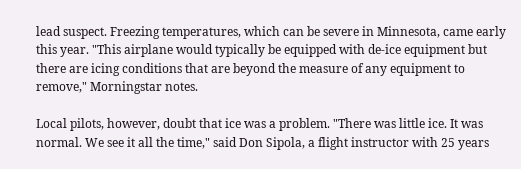lead suspect. Freezing temperatures, which can be severe in Minnesota, came early this year. "This airplane would typically be equipped with de-ice equipment but there are icing conditions that are beyond the measure of any equipment to remove," Morningstar notes.

Local pilots, however, doubt that ice was a problem. "There was little ice. It was normal. We see it all the time," said Don Sipola, a flight instructor with 25 years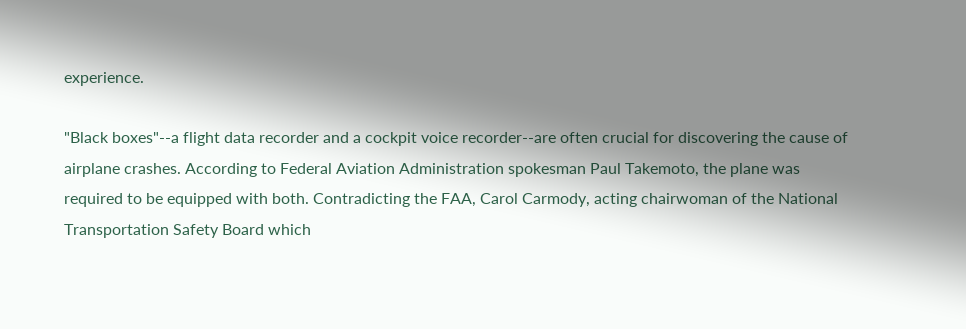experience.

"Black boxes"--a flight data recorder and a cockpit voice recorder--are often crucial for discovering the cause of airplane crashes. According to Federal Aviation Administration spokesman Paul Takemoto, the plane was required to be equipped with both. Contradicting the FAA, Carol Carmody, acting chairwoman of the National Transportation Safety Board which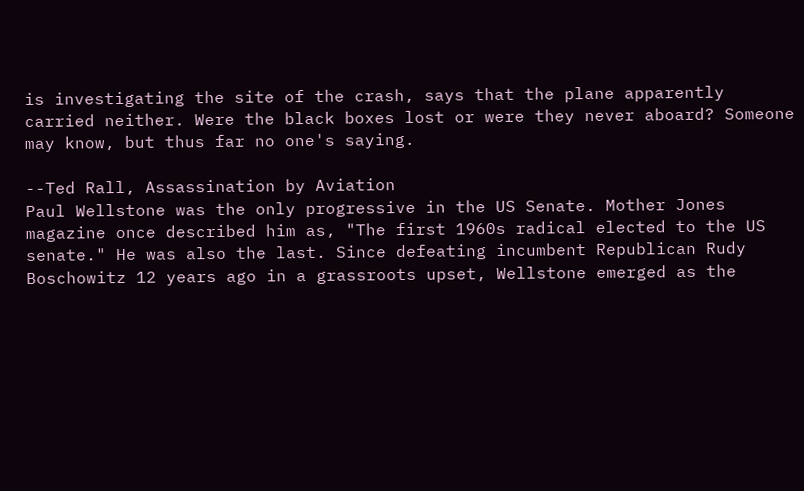is investigating the site of the crash, says that the plane apparently carried neither. Were the black boxes lost or were they never aboard? Someone may know, but thus far no one's saying.

--Ted Rall, Assassination by Aviation
Paul Wellstone was the only progressive in the US Senate. Mother Jones magazine once described him as, "The first 1960s radical elected to the US senate." He was also the last. Since defeating incumbent Republican Rudy Boschowitz 12 years ago in a grassroots upset, Wellstone emerged as the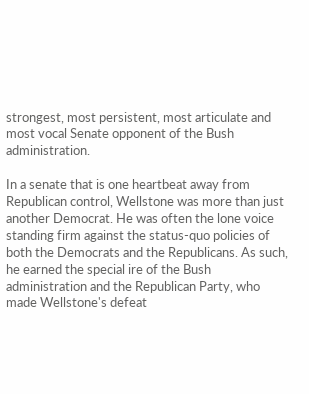strongest, most persistent, most articulate and most vocal Senate opponent of the Bush administration.

In a senate that is one heartbeat away from Republican control, Wellstone was more than just another Democrat. He was often the lone voice standing firm against the status-quo policies of both the Democrats and the Republicans. As such, he earned the special ire of the Bush administration and the Republican Party, who made Wellstone's defeat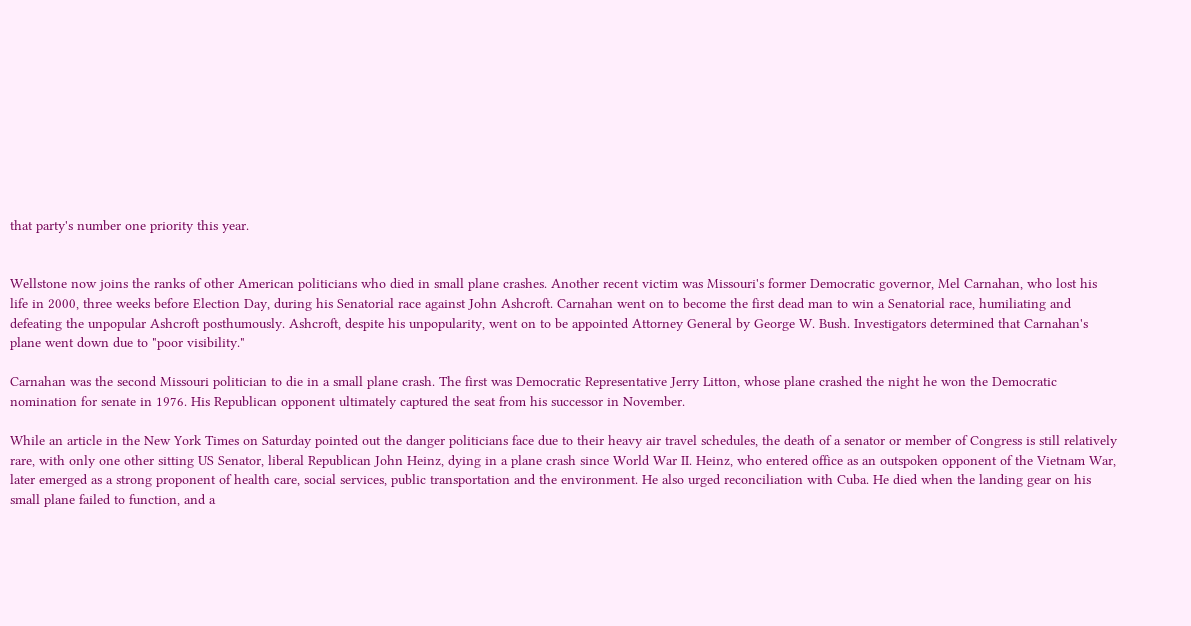that party's number one priority this year.


Wellstone now joins the ranks of other American politicians who died in small plane crashes. Another recent victim was Missouri's former Democratic governor, Mel Carnahan, who lost his life in 2000, three weeks before Election Day, during his Senatorial race against John Ashcroft. Carnahan went on to become the first dead man to win a Senatorial race, humiliating and defeating the unpopular Ashcroft posthumously. Ashcroft, despite his unpopularity, went on to be appointed Attorney General by George W. Bush. Investigators determined that Carnahan's plane went down due to "poor visibility."

Carnahan was the second Missouri politician to die in a small plane crash. The first was Democratic Representative Jerry Litton, whose plane crashed the night he won the Democratic nomination for senate in 1976. His Republican opponent ultimately captured the seat from his successor in November.

While an article in the New York Times on Saturday pointed out the danger politicians face due to their heavy air travel schedules, the death of a senator or member of Congress is still relatively rare, with only one other sitting US Senator, liberal Republican John Heinz, dying in a plane crash since World War II. Heinz, who entered office as an outspoken opponent of the Vietnam War, later emerged as a strong proponent of health care, social services, public transportation and the environment. He also urged reconciliation with Cuba. He died when the landing gear on his small plane failed to function, and a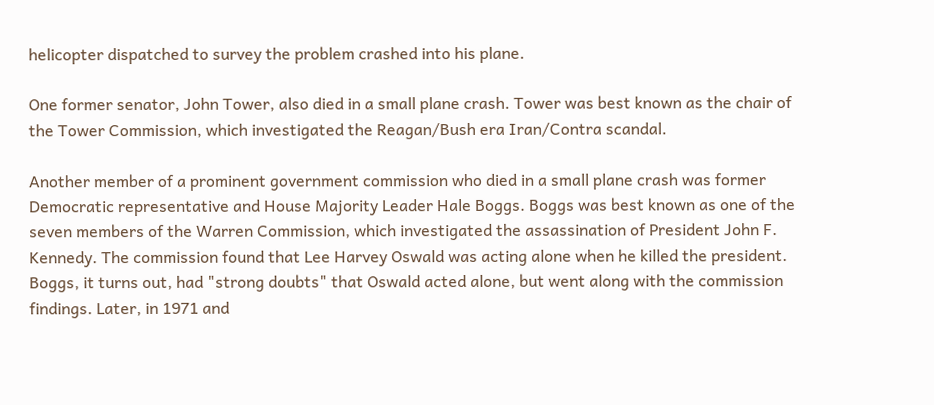helicopter dispatched to survey the problem crashed into his plane.

One former senator, John Tower, also died in a small plane crash. Tower was best known as the chair of the Tower Commission, which investigated the Reagan/Bush era Iran/Contra scandal.

Another member of a prominent government commission who died in a small plane crash was former Democratic representative and House Majority Leader Hale Boggs. Boggs was best known as one of the seven members of the Warren Commission, which investigated the assassination of President John F. Kennedy. The commission found that Lee Harvey Oswald was acting alone when he killed the president. Boggs, it turns out, had "strong doubts" that Oswald acted alone, but went along with the commission findings. Later, in 1971 and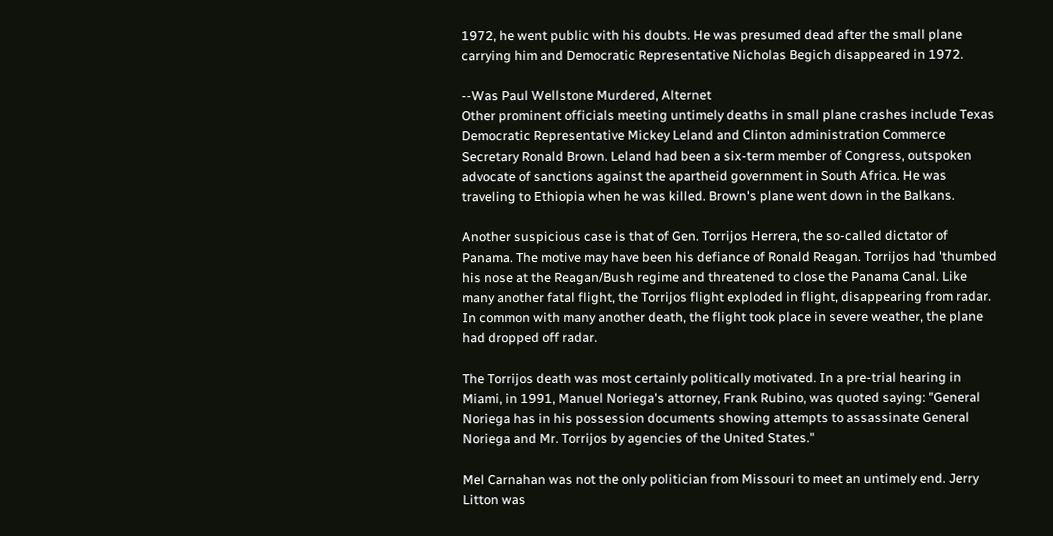1972, he went public with his doubts. He was presumed dead after the small plane carrying him and Democratic Representative Nicholas Begich disappeared in 1972.

--Was Paul Wellstone Murdered, Alternet
Other prominent officials meeting untimely deaths in small plane crashes include Texas Democratic Representative Mickey Leland and Clinton administration Commerce Secretary Ronald Brown. Leland had been a six-term member of Congress, outspoken advocate of sanctions against the apartheid government in South Africa. He was traveling to Ethiopia when he was killed. Brown's plane went down in the Balkans.

Another suspicious case is that of Gen. Torrijos Herrera, the so-called dictator of Panama. The motive may have been his defiance of Ronald Reagan. Torrijos had 'thumbed his nose at the Reagan/Bush regime and threatened to close the Panama Canal. Like many another fatal flight, the Torrijos flight exploded in flight, disappearing from radar. In common with many another death, the flight took place in severe weather, the plane had dropped off radar.

The Torrijos death was most certainly politically motivated. In a pre-trial hearing in Miami, in 1991, Manuel Noriega's attorney, Frank Rubino, was quoted saying: "General Noriega has in his possession documents showing attempts to assassinate General Noriega and Mr. Torrijos by agencies of the United States."

Mel Carnahan was not the only politician from Missouri to meet an untimely end. Jerry Litton was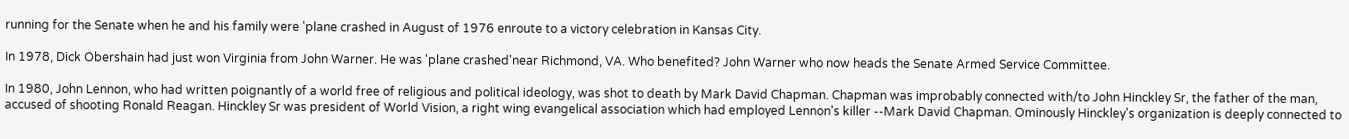running for the Senate when he and his family were 'plane crashed in August of 1976 enroute to a victory celebration in Kansas City.

In 1978, Dick Obershain had just won Virginia from John Warner. He was 'plane crashed'near Richmond, VA. Who benefited? John Warner who now heads the Senate Armed Service Committee.

In 1980, John Lennon, who had written poignantly of a world free of religious and political ideology, was shot to death by Mark David Chapman. Chapman was improbably connected with/to John Hinckley Sr, the father of the man, accused of shooting Ronald Reagan. Hinckley Sr was president of World Vision, a right wing evangelical association which had employed Lennon's killer --Mark David Chapman. Ominously Hinckley's organization is deeply connected to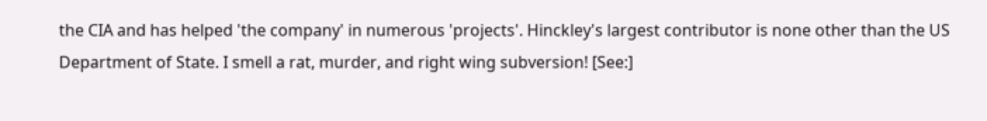the CIA and has helped 'the company' in numerous 'projects'. Hinckley's largest contributor is none other than the US Department of State. I smell a rat, murder, and right wing subversion! [See:]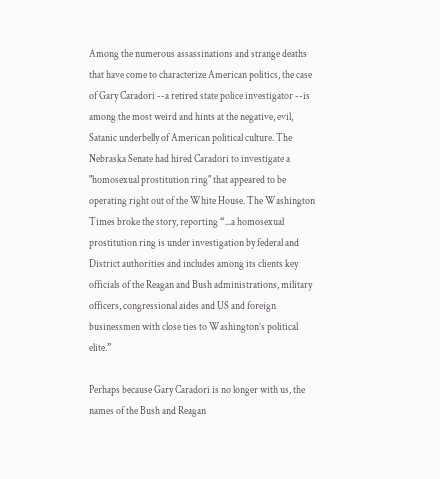Among the numerous assassinations and strange deaths that have come to characterize American politics, the case of Gary Caradori --a retired state police investigator --is among the most weird and hints at the negative, evil, Satanic underbelly of American political culture. The Nebraska Senate had hired Caradori to investigate a "homosexual prostitution ring" that appeared to be operating right out of the White House. The Washington Times broke the story, reporting “...a homosexual prostitution ring is under investigation by federal and District authorities and includes among its clients key officials of the Reagan and Bush administrations, military officers, congressional aides and US and foreign businessmen with close ties to Washington’s political elite.”

Perhaps because Gary Caradori is no longer with us, the names of the Bush and Reagan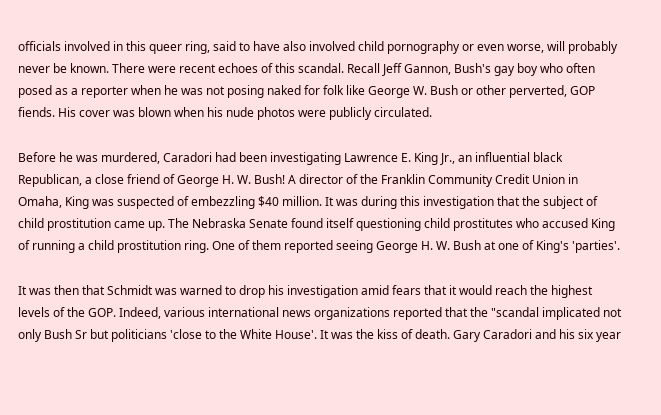officials involved in this queer ring, said to have also involved child pornography or even worse, will probably never be known. There were recent echoes of this scandal. Recall Jeff Gannon, Bush's gay boy who often posed as a reporter when he was not posing naked for folk like George W. Bush or other perverted, GOP fiends. His cover was blown when his nude photos were publicly circulated.

Before he was murdered, Caradori had been investigating Lawrence E. King Jr., an influential black Republican, a close friend of George H. W. Bush! A director of the Franklin Community Credit Union in Omaha, King was suspected of embezzling $40 million. It was during this investigation that the subject of child prostitution came up. The Nebraska Senate found itself questioning child prostitutes who accused King of running a child prostitution ring. One of them reported seeing George H. W. Bush at one of King's 'parties'.

It was then that Schmidt was warned to drop his investigation amid fears that it would reach the highest levels of the GOP. Indeed, various international news organizations reported that the "scandal implicated not only Bush Sr but politicians 'close to the White House'. It was the kiss of death. Gary Caradori and his six year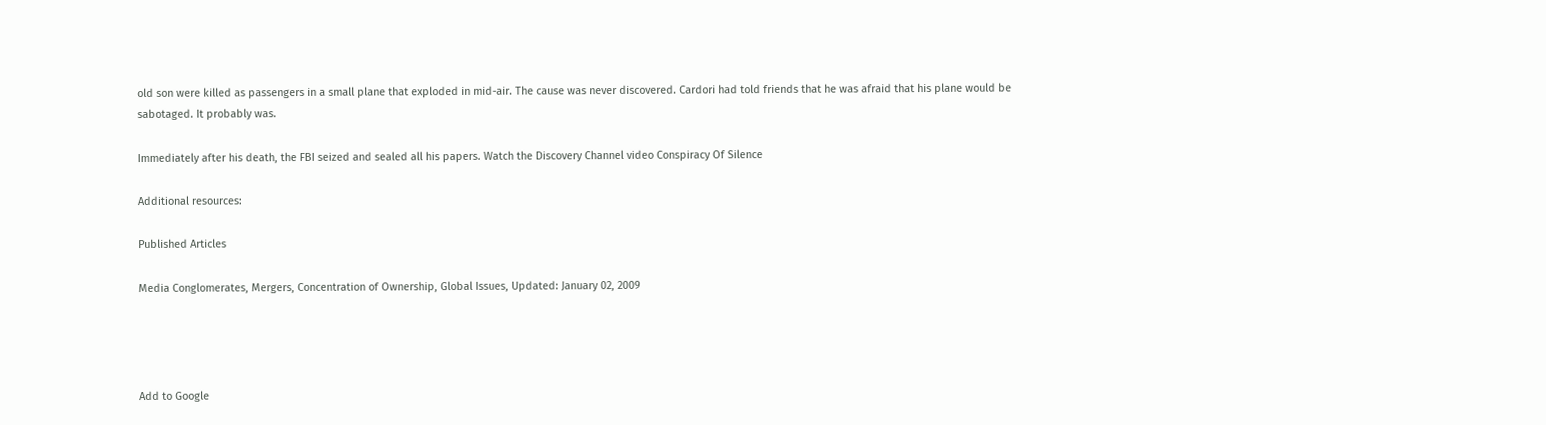old son were killed as passengers in a small plane that exploded in mid-air. The cause was never discovered. Cardori had told friends that he was afraid that his plane would be sabotaged. It probably was.

Immediately after his death, the FBI seized and sealed all his papers. Watch the Discovery Channel video Conspiracy Of Silence

Additional resources:

Published Articles

Media Conglomerates, Mergers, Concentration of Ownership, Global Issues, Updated: January 02, 2009




Add to Google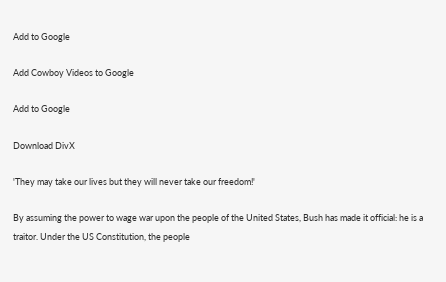Add to Google

Add Cowboy Videos to Google

Add to Google

Download DivX

'They may take our lives but they will never take our freedom!'

By assuming the power to wage war upon the people of the United States, Bush has made it official: he is a traitor. Under the US Constitution, the people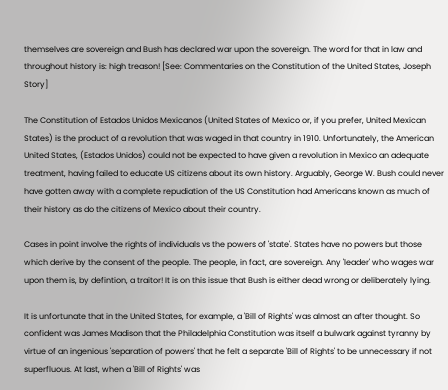themselves are sovereign and Bush has declared war upon the sovereign. The word for that in law and throughout history is: high treason! [See: Commentaries on the Constitution of the United States, Joseph Story]

The Constitution of Estados Unidos Mexicanos (United States of Mexico or, if you prefer, United Mexican States) is the product of a revolution that was waged in that country in 1910. Unfortunately, the American United States, (Estados Unidos) could not be expected to have given a revolution in Mexico an adequate treatment, having failed to educate US citizens about its own history. Arguably, George W. Bush could never have gotten away with a complete repudiation of the US Constitution had Americans known as much of their history as do the citizens of Mexico about their country.

Cases in point involve the rights of individuals vs the powers of 'state'. States have no powers but those which derive by the consent of the people. The people, in fact, are sovereign. Any 'leader' who wages war upon them is, by defintion, a traitor! It is on this issue that Bush is either dead wrong or deliberately lying.

It is unfortunate that in the United States, for example, a 'Bill of Rights' was almost an after thought. So confident was James Madison that the Philadelphia Constitution was itself a bulwark against tyranny by virtue of an ingenious 'separation of powers' that he felt a separate 'Bill of Rights' to be unnecessary if not superfluous. At last, when a 'Bill of Rights' was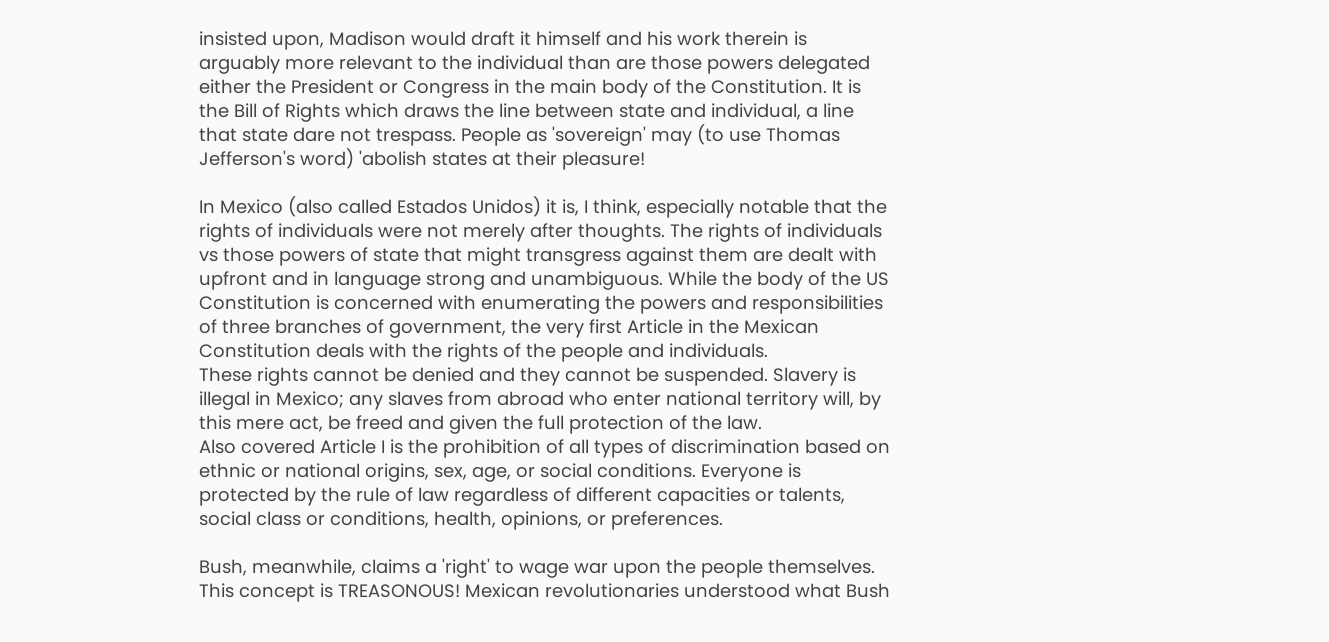insisted upon, Madison would draft it himself and his work therein is arguably more relevant to the individual than are those powers delegated either the President or Congress in the main body of the Constitution. It is the Bill of Rights which draws the line between state and individual, a line that state dare not trespass. People as 'sovereign' may (to use Thomas Jefferson's word) 'abolish states at their pleasure!

In Mexico (also called Estados Unidos) it is, I think, especially notable that the rights of individuals were not merely after thoughts. The rights of individuals vs those powers of state that might transgress against them are dealt with upfront and in language strong and unambiguous. While the body of the US Constitution is concerned with enumerating the powers and responsibilities of three branches of government, the very first Article in the Mexican Constitution deals with the rights of the people and individuals.
These rights cannot be denied and they cannot be suspended. Slavery is illegal in Mexico; any slaves from abroad who enter national territory will, by this mere act, be freed and given the full protection of the law.
Also covered Article I is the prohibition of all types of discrimination based on ethnic or national origins, sex, age, or social conditions. Everyone is protected by the rule of law regardless of different capacities or talents, social class or conditions, health, opinions, or preferences.

Bush, meanwhile, claims a 'right' to wage war upon the people themselves. This concept is TREASONOUS! Mexican revolutionaries understood what Bush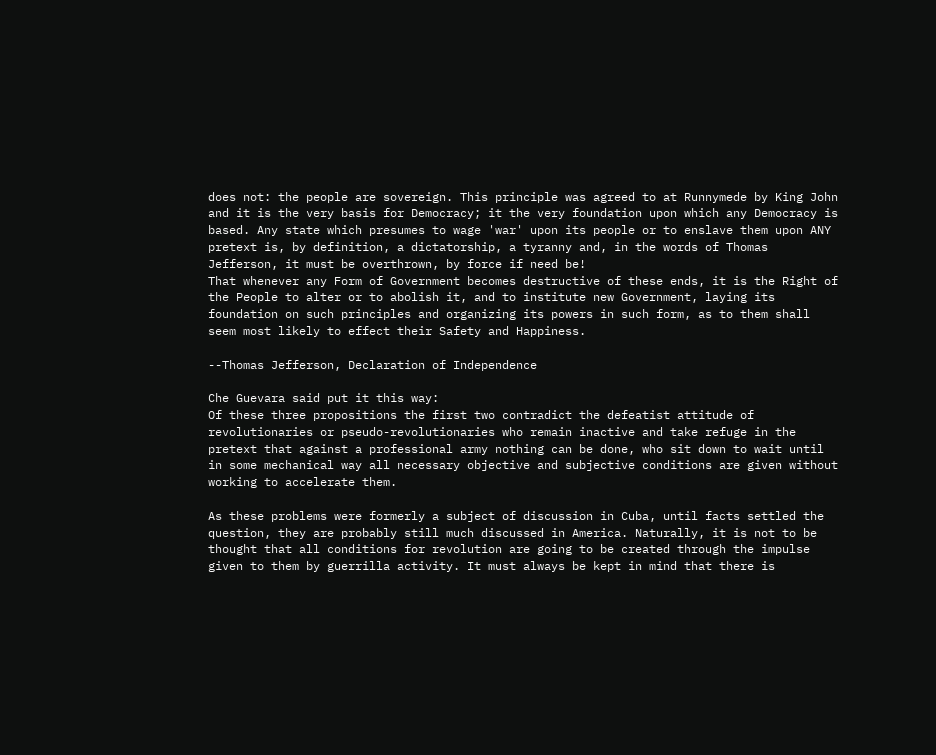does not: the people are sovereign. This principle was agreed to at Runnymede by King John and it is the very basis for Democracy; it the very foundation upon which any Democracy is based. Any state which presumes to wage 'war' upon its people or to enslave them upon ANY pretext is, by definition, a dictatorship, a tyranny and, in the words of Thomas Jefferson, it must be overthrown, by force if need be!
That whenever any Form of Government becomes destructive of these ends, it is the Right of the People to alter or to abolish it, and to institute new Government, laying its foundation on such principles and organizing its powers in such form, as to them shall seem most likely to effect their Safety and Happiness.

--Thomas Jefferson, Declaration of Independence

Che Guevara said put it this way:
Of these three propositions the first two contradict the defeatist attitude of revolutionaries or pseudo-revolutionaries who remain inactive and take refuge in the pretext that against a professional army nothing can be done, who sit down to wait until in some mechanical way all necessary objective and subjective conditions are given without working to accelerate them.

As these problems were formerly a subject of discussion in Cuba, until facts settled the question, they are probably still much discussed in America. Naturally, it is not to be thought that all conditions for revolution are going to be created through the impulse given to them by guerrilla activity. It must always be kept in mind that there is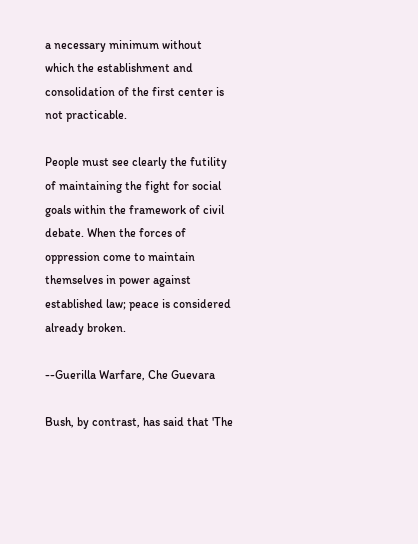a necessary minimum without which the establishment and consolidation of the first center is not practicable.

People must see clearly the futility of maintaining the fight for social goals within the framework of civil debate. When the forces of oppression come to maintain themselves in power against established law; peace is considered already broken.

--Guerilla Warfare, Che Guevara

Bush, by contrast, has said that 'The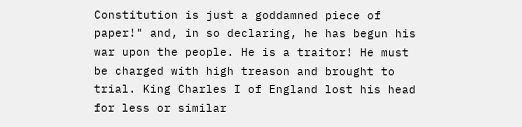Constitution is just a goddamned piece of paper!" and, in so declaring, he has begun his war upon the people. He is a traitor! He must be charged with high treason and brought to trial. King Charles I of England lost his head for less or similar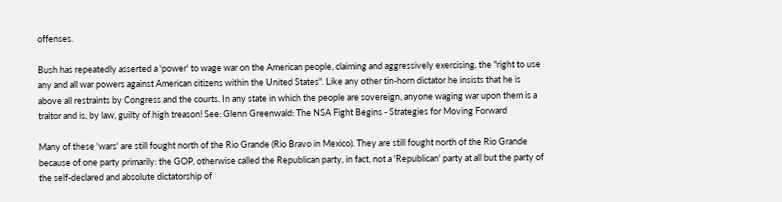offenses.

Bush has repeatedly asserted a 'power' to wage war on the American people, claiming and aggressively exercising, the "right to use any and all war powers against American citizens within the United States". Like any other tin-horn dictator he insists that he is above all restraints by Congress and the courts. In any state in which the people are sovereign, anyone waging war upon them is a traitor and is, by law, guilty of high treason! See: Glenn Greenwald: The NSA Fight Begins - Strategies for Moving Forward

Many of these 'wars' are still fought north of the Rio Grande (Rio Bravo in Mexico). They are still fought north of the Rio Grande because of one party primarily: the GOP, otherwise called the Republican party, in fact, not a 'Republican' party at all but the party of the self-declared and absolute dictatorship of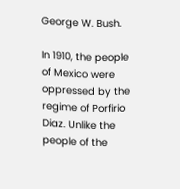George W. Bush.

In 1910, the people of Mexico were oppressed by the regime of Porfirio Diaz. Unlike the people of the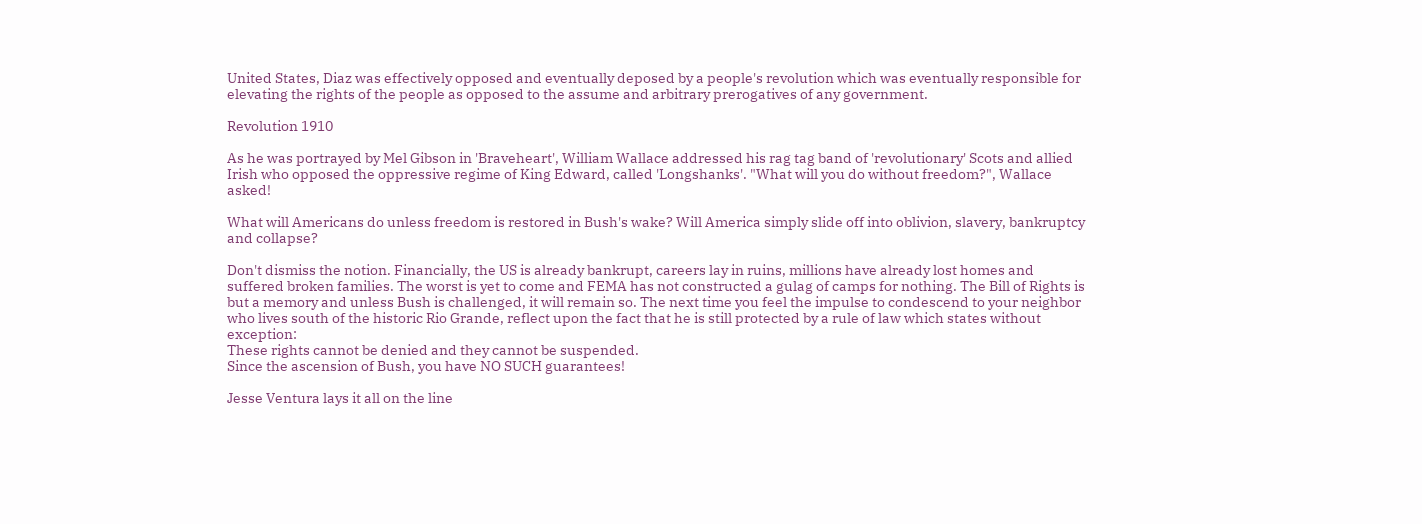United States, Diaz was effectively opposed and eventually deposed by a people's revolution which was eventually responsible for elevating the rights of the people as opposed to the assume and arbitrary prerogatives of any government.

Revolution 1910

As he was portrayed by Mel Gibson in 'Braveheart', William Wallace addressed his rag tag band of 'revolutionary' Scots and allied Irish who opposed the oppressive regime of King Edward, called 'Longshanks'. "What will you do without freedom?", Wallace asked!

What will Americans do unless freedom is restored in Bush's wake? Will America simply slide off into oblivion, slavery, bankruptcy and collapse?

Don't dismiss the notion. Financially, the US is already bankrupt, careers lay in ruins, millions have already lost homes and suffered broken families. The worst is yet to come and FEMA has not constructed a gulag of camps for nothing. The Bill of Rights is but a memory and unless Bush is challenged, it will remain so. The next time you feel the impulse to condescend to your neighbor who lives south of the historic Rio Grande, reflect upon the fact that he is still protected by a rule of law which states without exception:
These rights cannot be denied and they cannot be suspended.
Since the ascension of Bush, you have NO SUCH guarantees!

Jesse Ventura lays it all on the line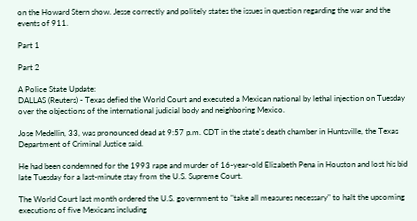on the Howard Stern show. Jesse correctly and politely states the issues in question regarding the war and the events of 911.

Part 1

Part 2

A Police State Update:
DALLAS (Reuters) - Texas defied the World Court and executed a Mexican national by lethal injection on Tuesday over the objections of the international judicial body and neighboring Mexico.

Jose Medellin, 33, was pronounced dead at 9:57 p.m. CDT in the state's death chamber in Huntsville, the Texas Department of Criminal Justice said.

He had been condemned for the 1993 rape and murder of 16-year-old Elizabeth Pena in Houston and lost his bid late Tuesday for a last-minute stay from the U.S. Supreme Court.

The World Court last month ordered the U.S. government to "take all measures necessary" to halt the upcoming executions of five Mexicans including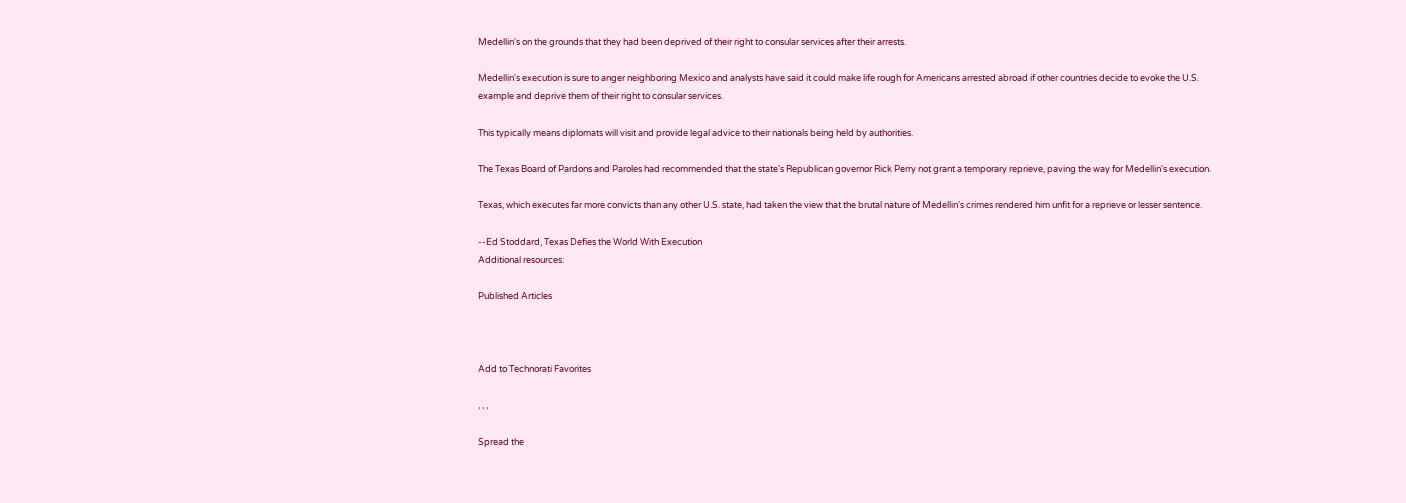Medellin's on the grounds that they had been deprived of their right to consular services after their arrests.

Medellin's execution is sure to anger neighboring Mexico and analysts have said it could make life rough for Americans arrested abroad if other countries decide to evoke the U.S. example and deprive them of their right to consular services.

This typically means diplomats will visit and provide legal advice to their nationals being held by authorities.

The Texas Board of Pardons and Paroles had recommended that the state's Republican governor Rick Perry not grant a temporary reprieve, paving the way for Medellin's execution.

Texas, which executes far more convicts than any other U.S. state, had taken the view that the brutal nature of Medellin's crimes rendered him unfit for a reprieve or lesser sentence.

--Ed Stoddard, Texas Defies the World With Execution
Additional resources:

Published Articles



Add to Technorati Favorites

, , ,

Spread the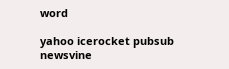word

yahoo icerocket pubsub newsvine